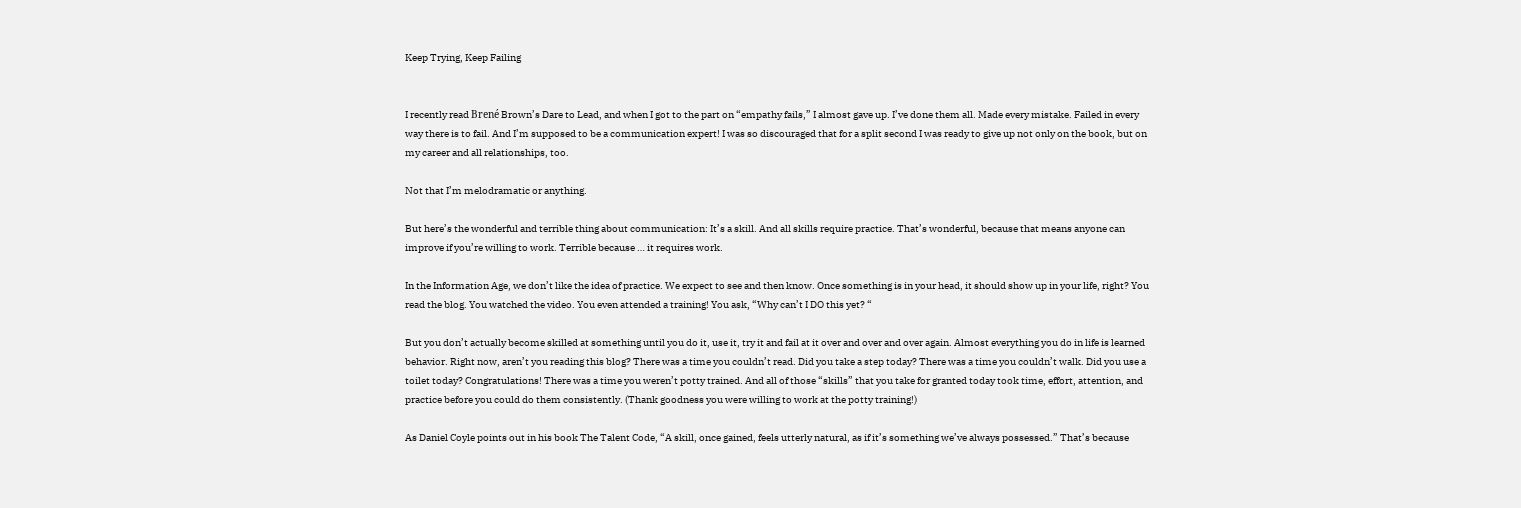Keep Trying, Keep Failing


I recently read Brené Brown’s Dare to Lead, and when I got to the part on “empathy fails,” I almost gave up. I’ve done them all. Made every mistake. Failed in every way there is to fail. And I’m supposed to be a communication expert! I was so discouraged that for a split second I was ready to give up not only on the book, but on my career and all relationships, too.

Not that I’m melodramatic or anything.

But here’s the wonderful and terrible thing about communication: It’s a skill. And all skills require practice. That’s wonderful, because that means anyone can improve if you’re willing to work. Terrible because … it requires work.

In the Information Age, we don’t like the idea of practice. We expect to see and then know. Once something is in your head, it should show up in your life, right? You read the blog. You watched the video. You even attended a training! You ask, “Why can’t I DO this yet? “

But you don’t actually become skilled at something until you do it, use it, try it and fail at it over and over and over again. Almost everything you do in life is learned behavior. Right now, aren’t you reading this blog? There was a time you couldn’t read. Did you take a step today? There was a time you couldn’t walk. Did you use a toilet today? Congratulations! There was a time you weren’t potty trained. And all of those “skills” that you take for granted today took time, effort, attention, and practice before you could do them consistently. (Thank goodness you were willing to work at the potty training!)

As Daniel Coyle points out in his book The Talent Code, “A skill, once gained, feels utterly natural, as if it’s something we’ve always possessed.” That’s because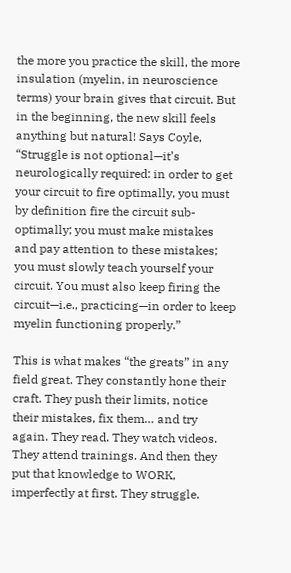the more you practice the skill, the more insulation (myelin, in neuroscience terms) your brain gives that circuit. But in the beginning, the new skill feels anything but natural! Says Coyle, “Struggle is not optional—it’s neurologically required: in order to get your circuit to fire optimally, you must by definition fire the circuit sub-optimally; you must make mistakes and pay attention to these mistakes; you must slowly teach yourself your circuit. You must also keep firing the circuit—i.e., practicing—in order to keep myelin functioning properly.”

This is what makes “the greats” in any field great. They constantly hone their craft. They push their limits, notice their mistakes, fix them… and try again. They read. They watch videos. They attend trainings. And then they put that knowledge to WORK, imperfectly at first. They struggle.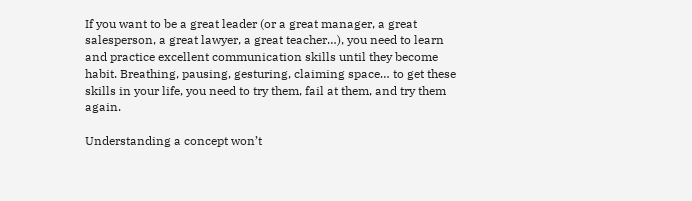If you want to be a great leader (or a great manager, a great salesperson, a great lawyer, a great teacher…), you need to learn and practice excellent communication skills until they become habit. Breathing, pausing, gesturing, claiming space… to get these skills in your life, you need to try them, fail at them, and try them again.

Understanding a concept won’t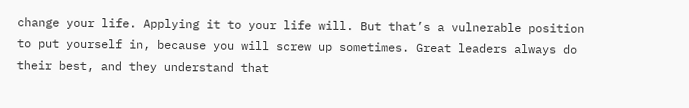change your life. Applying it to your life will. But that’s a vulnerable position to put yourself in, because you will screw up sometimes. Great leaders always do their best, and they understand that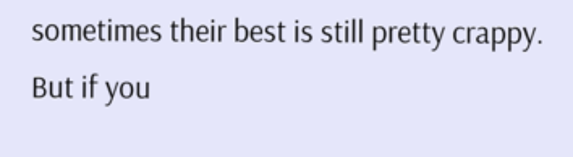sometimes their best is still pretty crappy. But if you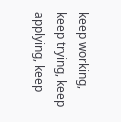keep working, keep trying, keep applying, keep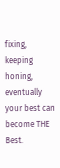fixing, keeping honing, eventually your best can become THE Best.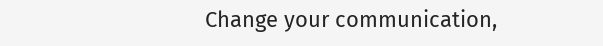Change your communication,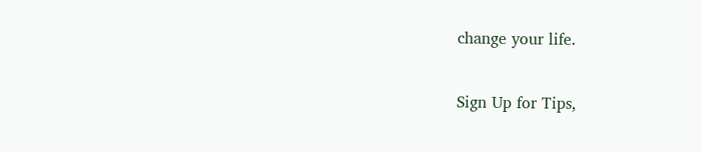change your life.

Sign Up for Tips,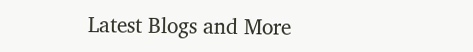Latest Blogs and More